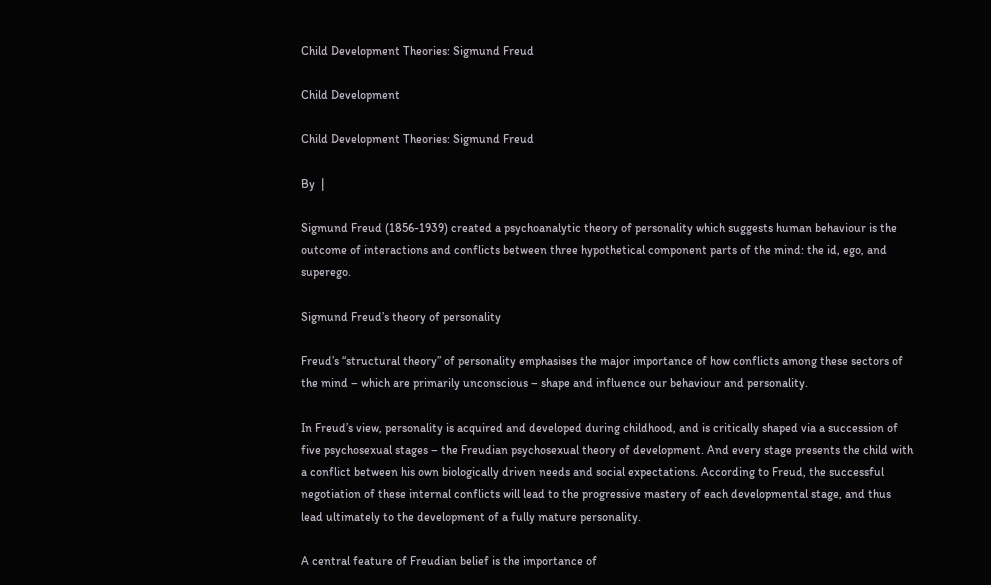Child Development Theories: Sigmund Freud

Child Development

Child Development Theories: Sigmund Freud

By  |

Sigmund Freud (1856-1939) created a psychoanalytic theory of personality which suggests human behaviour is the outcome of interactions and conflicts between three hypothetical component parts of the mind: the id, ego, and superego.

Sigmund Freud’s theory of personality

Freud’s “structural theory” of personality emphasises the major importance of how conflicts among these sectors of the mind – which are primarily unconscious – shape and influence our behaviour and personality.

In Freud’s view, personality is acquired and developed during childhood, and is critically shaped via a succession of five psychosexual stages – the Freudian psychosexual theory of development. And every stage presents the child with a conflict between his own biologically driven needs and social expectations. According to Freud, the successful negotiation of these internal conflicts will lead to the progressive mastery of each developmental stage, and thus lead ultimately to the development of a fully mature personality.

A central feature of Freudian belief is the importance of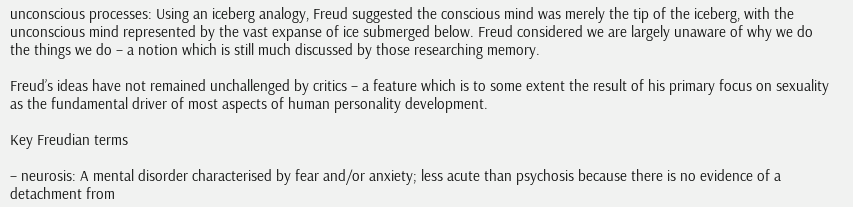unconscious processes: Using an iceberg analogy, Freud suggested the conscious mind was merely the tip of the iceberg, with the unconscious mind represented by the vast expanse of ice submerged below. Freud considered we are largely unaware of why we do the things we do – a notion which is still much discussed by those researching memory.

Freud’s ideas have not remained unchallenged by critics – a feature which is to some extent the result of his primary focus on sexuality as the fundamental driver of most aspects of human personality development.

Key Freudian terms

– neurosis: A mental disorder characterised by fear and/or anxiety; less acute than psychosis because there is no evidence of a detachment from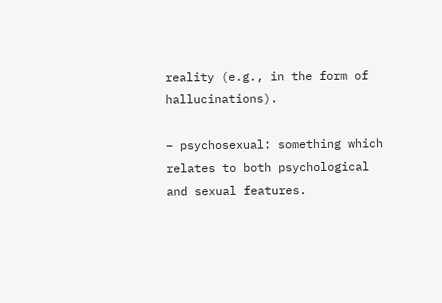reality (e.g., in the form of hallucinations).

– psychosexual: something which relates to both psychological and sexual features.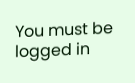You must be logged in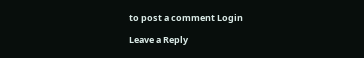to post a comment Login

Leave a Reply